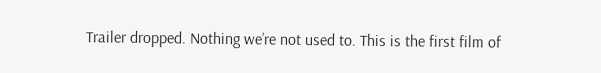Trailer dropped. Nothing we’re not used to. This is the first film of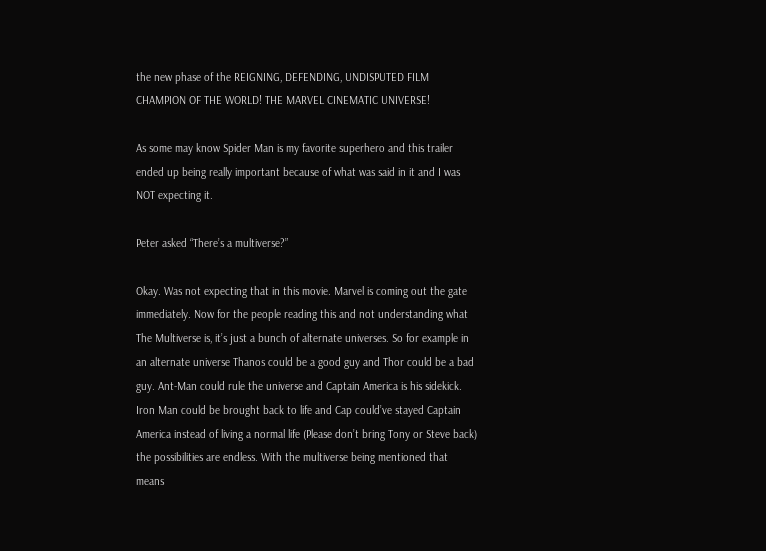the new phase of the REIGNING, DEFENDING, UNDISPUTED FILM CHAMPION OF THE WORLD! THE MARVEL CINEMATIC UNIVERSE!

As some may know Spider Man is my favorite superhero and this trailer ended up being really important because of what was said in it and I was NOT expecting it.

Peter asked “There’s a multiverse?”

Okay. Was not expecting that in this movie. Marvel is coming out the gate immediately. Now for the people reading this and not understanding what The Multiverse is, it’s just a bunch of alternate universes. So for example in an alternate universe Thanos could be a good guy and Thor could be a bad guy. Ant-Man could rule the universe and Captain America is his sidekick. Iron Man could be brought back to life and Cap could’ve stayed Captain America instead of living a normal life (Please don’t bring Tony or Steve back) the possibilities are endless. With the multiverse being mentioned that means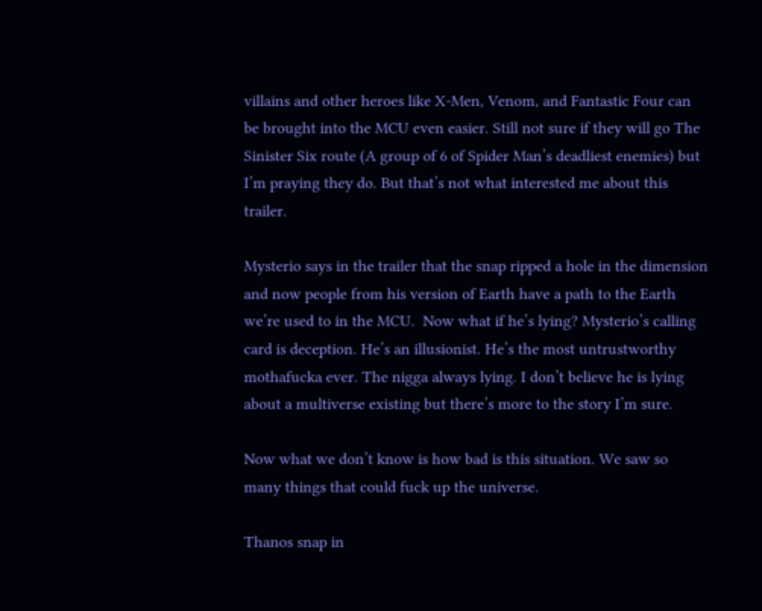villains and other heroes like X-Men, Venom, and Fantastic Four can be brought into the MCU even easier. Still not sure if they will go The Sinister Six route (A group of 6 of Spider Man’s deadliest enemies) but I’m praying they do. But that’s not what interested me about this trailer.

Mysterio says in the trailer that the snap ripped a hole in the dimension and now people from his version of Earth have a path to the Earth we’re used to in the MCU.  Now what if he’s lying? Mysterio’s calling card is deception. He’s an illusionist. He’s the most untrustworthy mothafucka ever. The nigga always lying. I don’t believe he is lying about a multiverse existing but there’s more to the story I’m sure.

Now what we don’t know is how bad is this situation. We saw so many things that could fuck up the universe.

Thanos snap in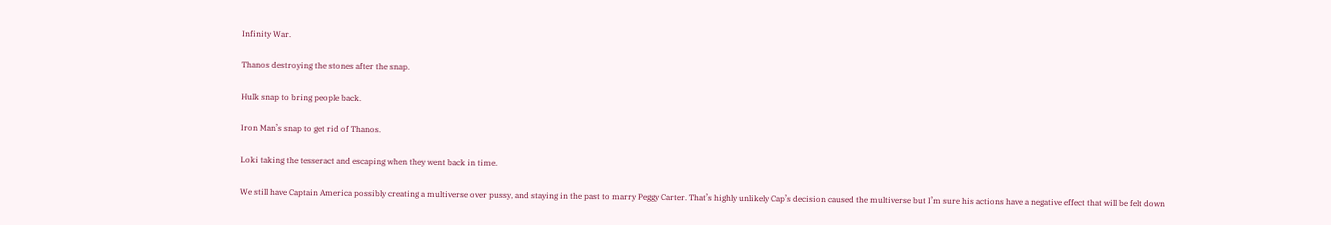Infinity War.

Thanos destroying the stones after the snap.

Hulk snap to bring people back.

Iron Man’s snap to get rid of Thanos.

Loki taking the tesseract and escaping when they went back in time.

We still have Captain America possibly creating a multiverse over pussy, and staying in the past to marry Peggy Carter. That’s highly unlikely Cap’s decision caused the multiverse but I’m sure his actions have a negative effect that will be felt down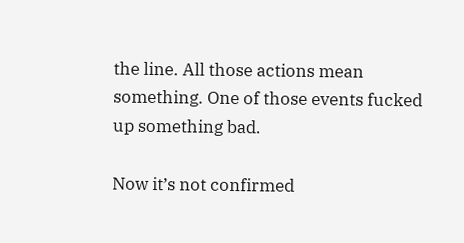the line. All those actions mean something. One of those events fucked up something bad.

Now it’s not confirmed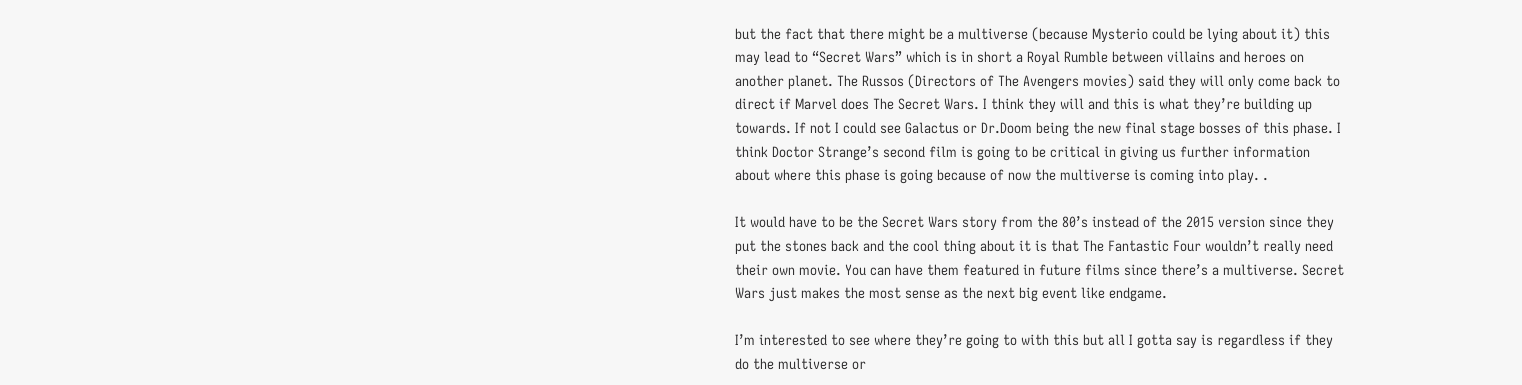but the fact that there might be a multiverse (because Mysterio could be lying about it) this may lead to “Secret Wars” which is in short a Royal Rumble between villains and heroes on another planet. The Russos (Directors of The Avengers movies) said they will only come back to direct if Marvel does The Secret Wars. I think they will and this is what they’re building up towards. If not I could see Galactus or Dr.Doom being the new final stage bosses of this phase. I think Doctor Strange’s second film is going to be critical in giving us further information about where this phase is going because of now the multiverse is coming into play. .

It would have to be the Secret Wars story from the 80’s instead of the 2015 version since they put the stones back and the cool thing about it is that The Fantastic Four wouldn’t really need their own movie. You can have them featured in future films since there’s a multiverse. Secret Wars just makes the most sense as the next big event like endgame.

I’m interested to see where they’re going to with this but all I gotta say is regardless if they do the multiverse or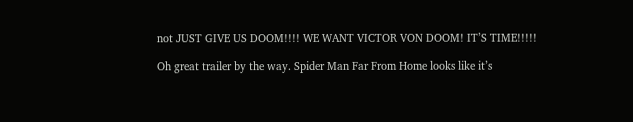not JUST GIVE US DOOM!!!! WE WANT VICTOR VON DOOM! IT’S TIME!!!!!

Oh great trailer by the way. Spider Man Far From Home looks like it’s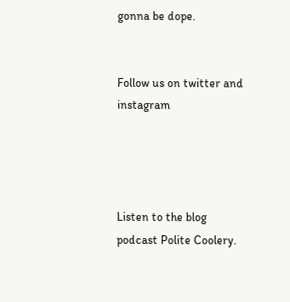gonna be dope.


Follow us on twitter and instagram




Listen to the blog podcast Polite Coolery.